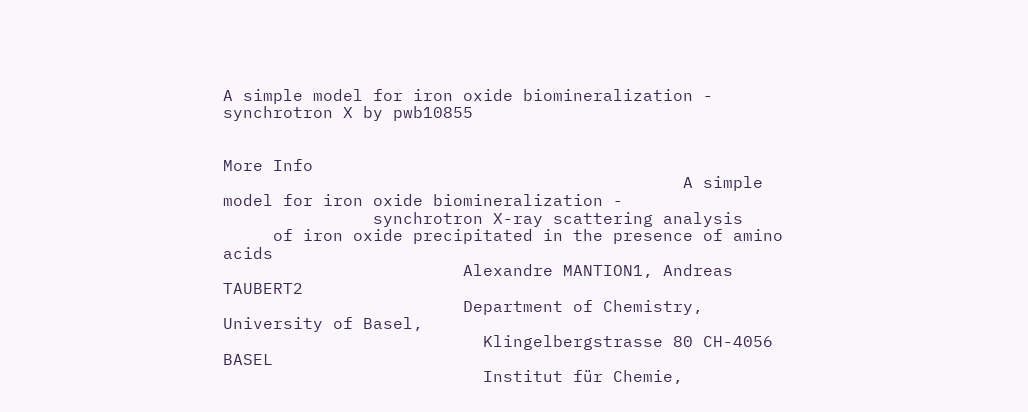A simple model for iron oxide biomineralization - synchrotron X by pwb10855


More Info
                                              A simple model for iron oxide biomineralization -
               synchrotron X-ray scattering analysis
     of iron oxide precipitated in the presence of amino acids
                        Alexandre MANTION1, Andreas TAUBERT2
                        Department of Chemistry, University of Basel,
                          Klingelbergstrasse 80 CH-4056 BASEL
                          Institut für Chemie,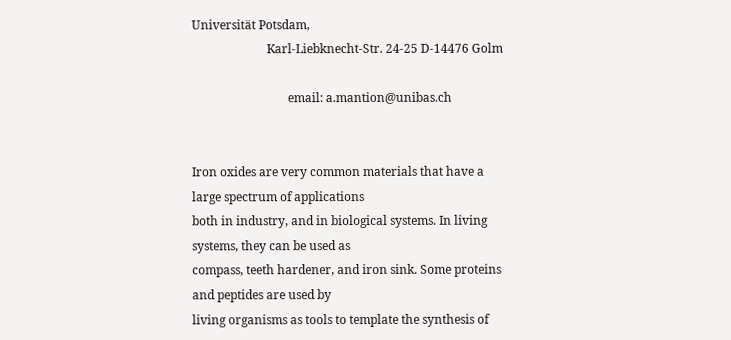Universität Potsdam,
                         Karl-Liebknecht-Str. 24-25 D-14476 Golm

                                email: a.mantion@unibas.ch


Iron oxides are very common materials that have a large spectrum of applications
both in industry, and in biological systems. In living systems, they can be used as
compass, teeth hardener, and iron sink. Some proteins and peptides are used by
living organisms as tools to template the synthesis of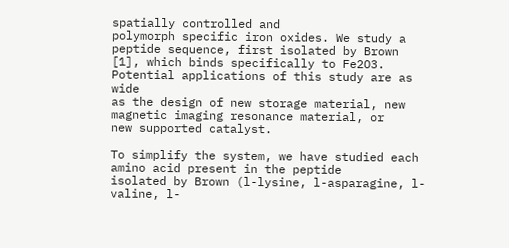spatially controlled and
polymorph specific iron oxides. We study a peptide sequence, first isolated by Brown
[1], which binds specifically to Fe2O3. Potential applications of this study are as wide
as the design of new storage material, new magnetic imaging resonance material, or
new supported catalyst.

To simplify the system, we have studied each amino acid present in the peptide
isolated by Brown (l-lysine, l-asparagine, l-valine, l-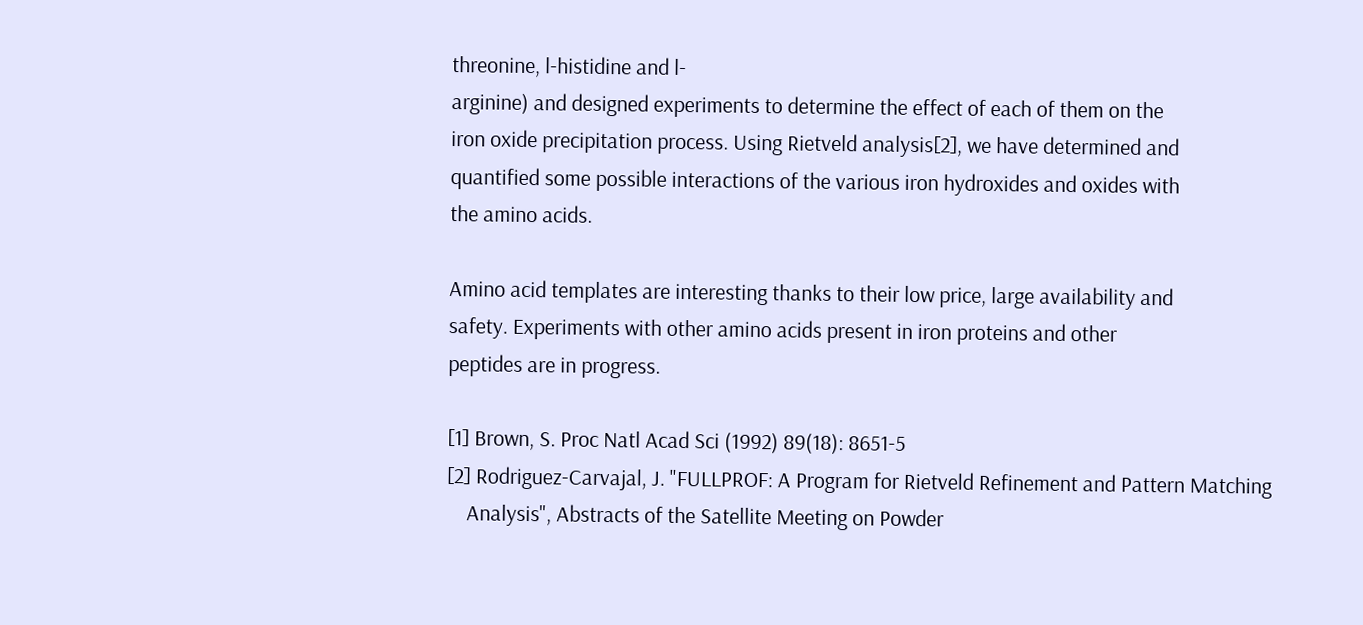threonine, l-histidine and l-
arginine) and designed experiments to determine the effect of each of them on the
iron oxide precipitation process. Using Rietveld analysis[2], we have determined and
quantified some possible interactions of the various iron hydroxides and oxides with
the amino acids.

Amino acid templates are interesting thanks to their low price, large availability and
safety. Experiments with other amino acids present in iron proteins and other
peptides are in progress.

[1] Brown, S. Proc Natl Acad Sci (1992) 89(18): 8651-5
[2] Rodriguez-Carvajal, J. "FULLPROF: A Program for Rietveld Refinement and Pattern Matching
    Analysis", Abstracts of the Satellite Meeting on Powder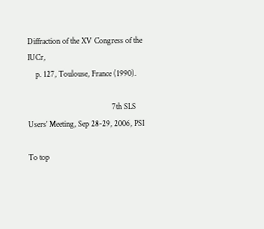Diffraction of the XV Congress of the IUCr,
    p. 127, Toulouse, France (1990).

                                          7th SLS Users’ Meeting, Sep 28-29, 2006, PSI

To top